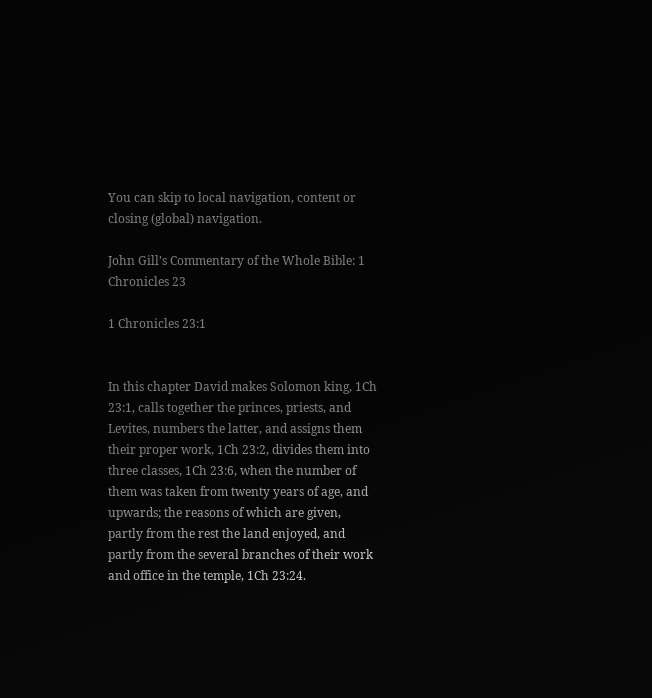You can skip to local navigation, content or closing (global) navigation.

John Gill’s Commentary of the Whole Bible: 1 Chronicles 23

1 Chronicles 23:1


In this chapter David makes Solomon king, 1Ch 23:1, calls together the princes, priests, and Levites, numbers the latter, and assigns them their proper work, 1Ch 23:2, divides them into three classes, 1Ch 23:6, when the number of them was taken from twenty years of age, and upwards; the reasons of which are given, partly from the rest the land enjoyed, and partly from the several branches of their work and office in the temple, 1Ch 23:24.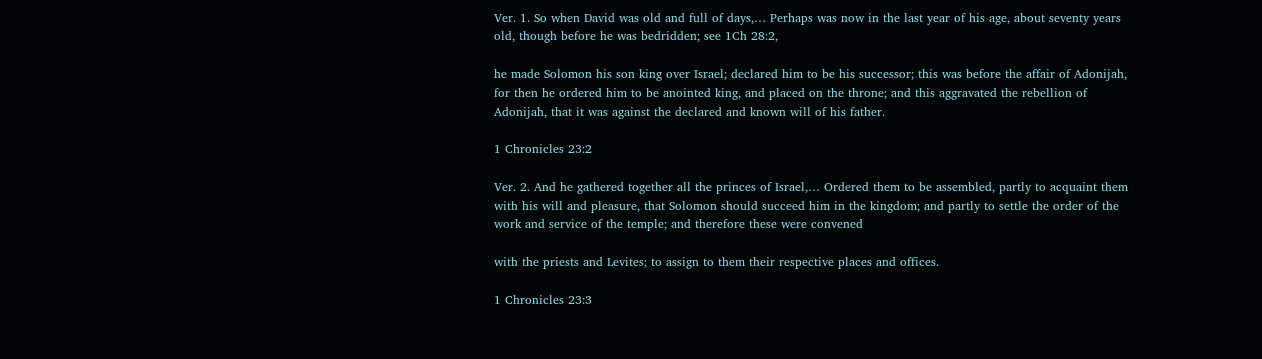Ver. 1. So when David was old and full of days,… Perhaps was now in the last year of his age, about seventy years old, though before he was bedridden; see 1Ch 28:2,

he made Solomon his son king over Israel; declared him to be his successor; this was before the affair of Adonijah, for then he ordered him to be anointed king, and placed on the throne; and this aggravated the rebellion of Adonijah, that it was against the declared and known will of his father.

1 Chronicles 23:2

Ver. 2. And he gathered together all the princes of Israel,… Ordered them to be assembled, partly to acquaint them with his will and pleasure, that Solomon should succeed him in the kingdom; and partly to settle the order of the work and service of the temple; and therefore these were convened

with the priests and Levites; to assign to them their respective places and offices.

1 Chronicles 23:3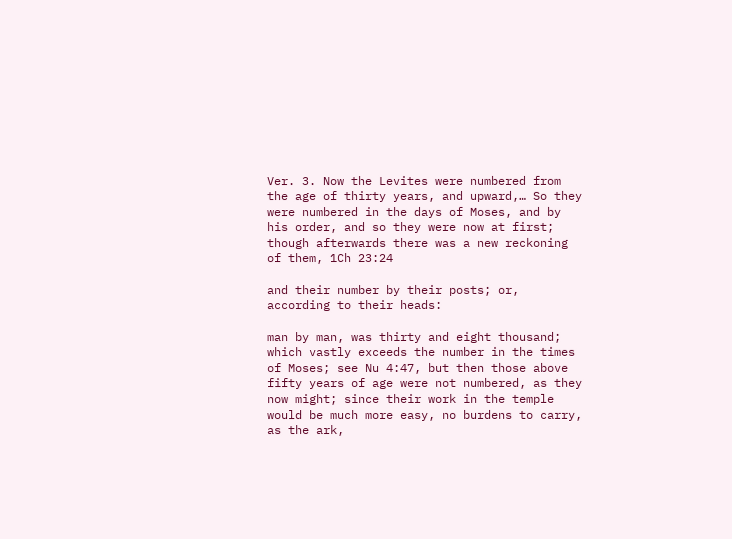Ver. 3. Now the Levites were numbered from the age of thirty years, and upward,… So they were numbered in the days of Moses, and by his order, and so they were now at first; though afterwards there was a new reckoning of them, 1Ch 23:24

and their number by their posts; or, according to their heads:

man by man, was thirty and eight thousand; which vastly exceeds the number in the times of Moses; see Nu 4:47, but then those above fifty years of age were not numbered, as they now might; since their work in the temple would be much more easy, no burdens to carry, as the ark,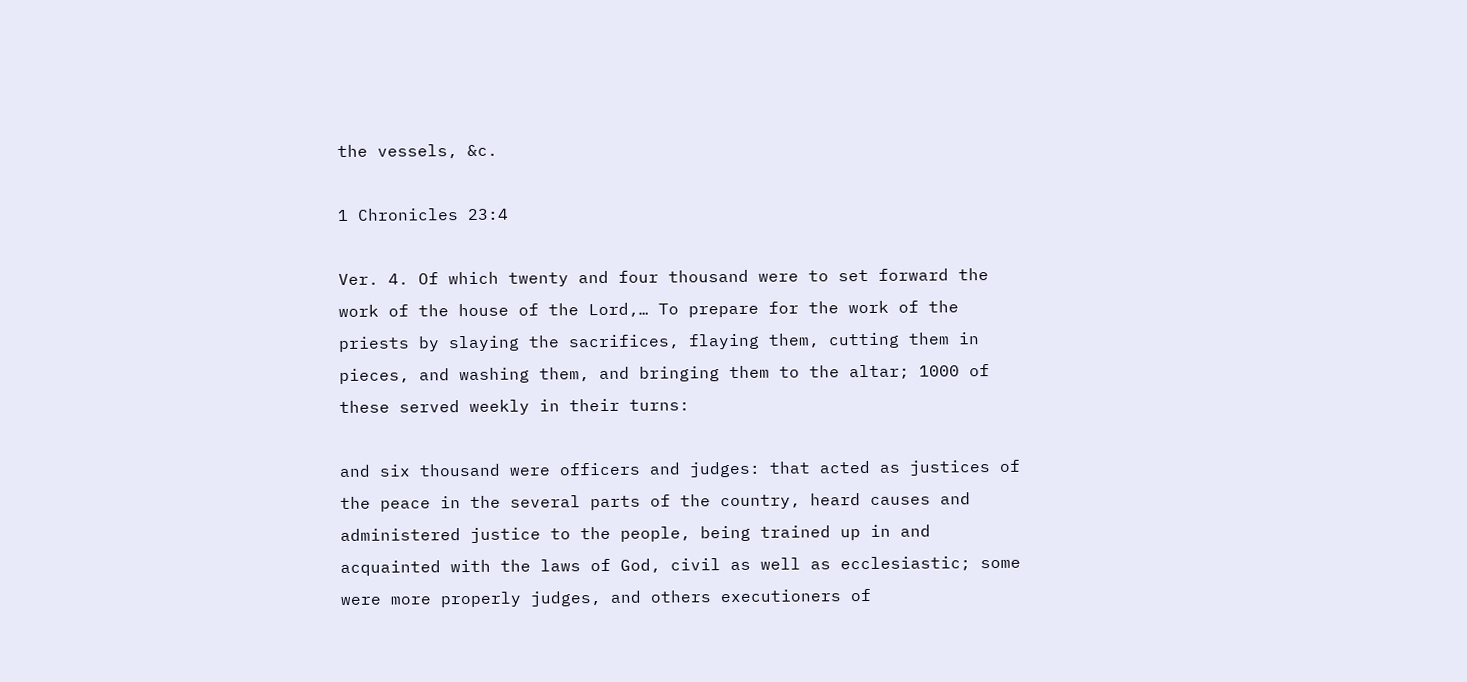the vessels, &c.

1 Chronicles 23:4

Ver. 4. Of which twenty and four thousand were to set forward the work of the house of the Lord,… To prepare for the work of the priests by slaying the sacrifices, flaying them, cutting them in pieces, and washing them, and bringing them to the altar; 1000 of these served weekly in their turns:

and six thousand were officers and judges: that acted as justices of the peace in the several parts of the country, heard causes and administered justice to the people, being trained up in and acquainted with the laws of God, civil as well as ecclesiastic; some were more properly judges, and others executioners of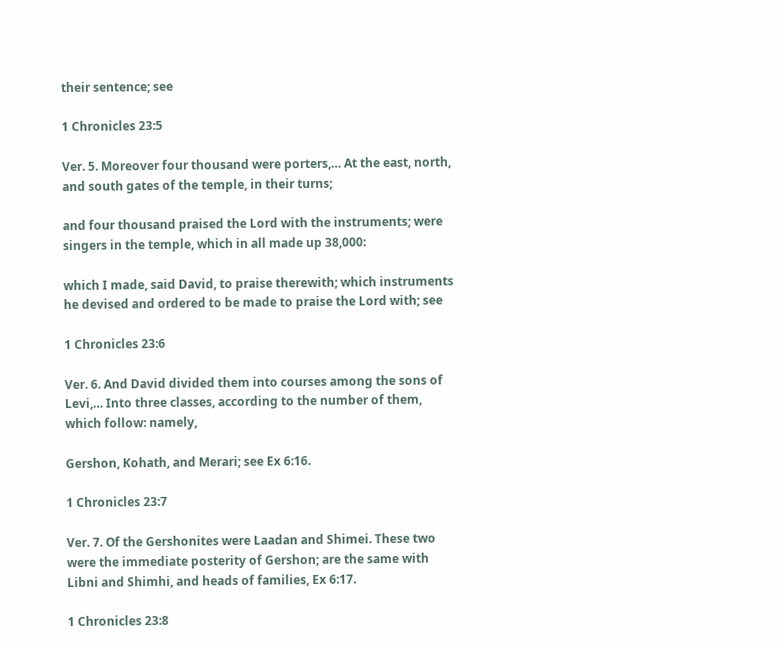their sentence; see

1 Chronicles 23:5

Ver. 5. Moreover four thousand were porters,… At the east, north, and south gates of the temple, in their turns;

and four thousand praised the Lord with the instruments; were singers in the temple, which in all made up 38,000:

which I made, said David, to praise therewith; which instruments he devised and ordered to be made to praise the Lord with; see

1 Chronicles 23:6

Ver. 6. And David divided them into courses among the sons of Levi,… Into three classes, according to the number of them, which follow: namely,

Gershon, Kohath, and Merari; see Ex 6:16.

1 Chronicles 23:7

Ver. 7. Of the Gershonites were Laadan and Shimei. These two were the immediate posterity of Gershon; are the same with Libni and Shimhi, and heads of families, Ex 6:17.

1 Chronicles 23:8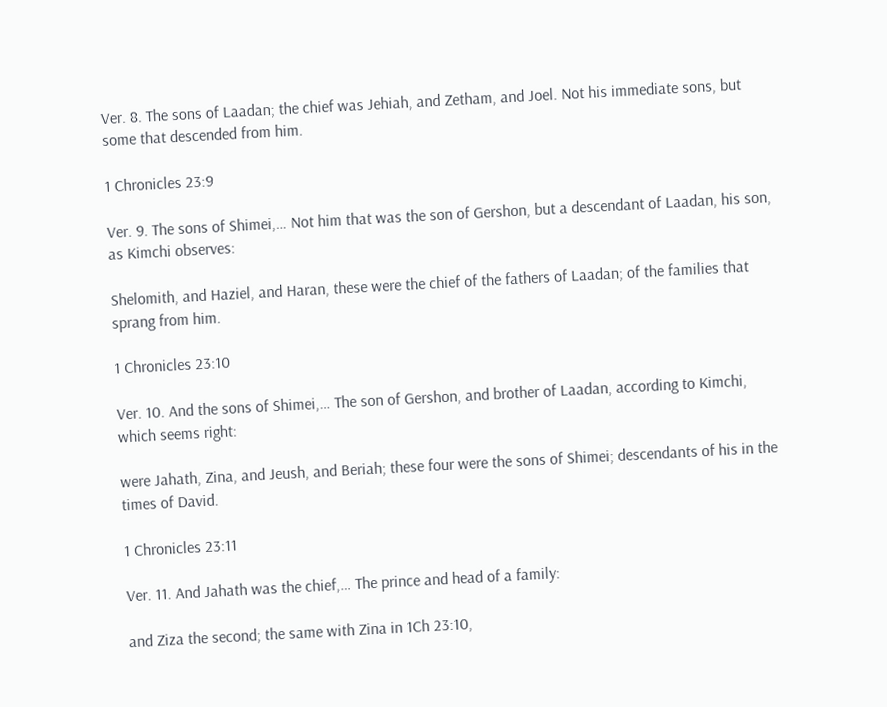Ver. 8. The sons of Laadan; the chief was Jehiah, and Zetham, and Joel. Not his immediate sons, but some that descended from him.

1 Chronicles 23:9

Ver. 9. The sons of Shimei,… Not him that was the son of Gershon, but a descendant of Laadan, his son, as Kimchi observes:

Shelomith, and Haziel, and Haran, these were the chief of the fathers of Laadan; of the families that sprang from him.

1 Chronicles 23:10

Ver. 10. And the sons of Shimei,… The son of Gershon, and brother of Laadan, according to Kimchi, which seems right:

were Jahath, Zina, and Jeush, and Beriah; these four were the sons of Shimei; descendants of his in the times of David.

1 Chronicles 23:11

Ver. 11. And Jahath was the chief,… The prince and head of a family:

and Ziza the second; the same with Zina in 1Ch 23:10,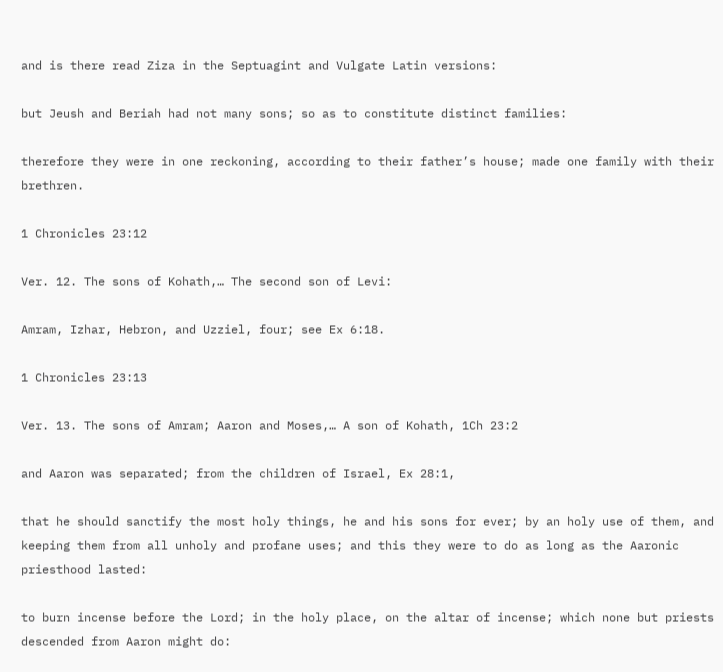and is there read Ziza in the Septuagint and Vulgate Latin versions:

but Jeush and Beriah had not many sons; so as to constitute distinct families:

therefore they were in one reckoning, according to their father’s house; made one family with their brethren.

1 Chronicles 23:12

Ver. 12. The sons of Kohath,… The second son of Levi:

Amram, Izhar, Hebron, and Uzziel, four; see Ex 6:18.

1 Chronicles 23:13

Ver. 13. The sons of Amram; Aaron and Moses,… A son of Kohath, 1Ch 23:2

and Aaron was separated; from the children of Israel, Ex 28:1,

that he should sanctify the most holy things, he and his sons for ever; by an holy use of them, and keeping them from all unholy and profane uses; and this they were to do as long as the Aaronic priesthood lasted:

to burn incense before the Lord; in the holy place, on the altar of incense; which none but priests descended from Aaron might do: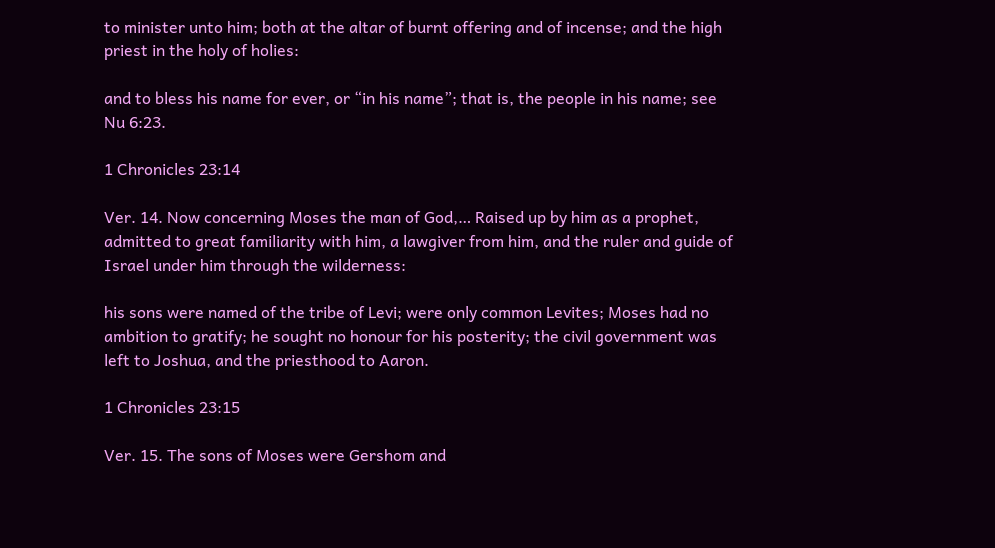to minister unto him; both at the altar of burnt offering and of incense; and the high priest in the holy of holies:

and to bless his name for ever, or “in his name”; that is, the people in his name; see Nu 6:23.

1 Chronicles 23:14

Ver. 14. Now concerning Moses the man of God,… Raised up by him as a prophet, admitted to great familiarity with him, a lawgiver from him, and the ruler and guide of Israel under him through the wilderness:

his sons were named of the tribe of Levi; were only common Levites; Moses had no ambition to gratify; he sought no honour for his posterity; the civil government was left to Joshua, and the priesthood to Aaron.

1 Chronicles 23:15

Ver. 15. The sons of Moses were Gershom and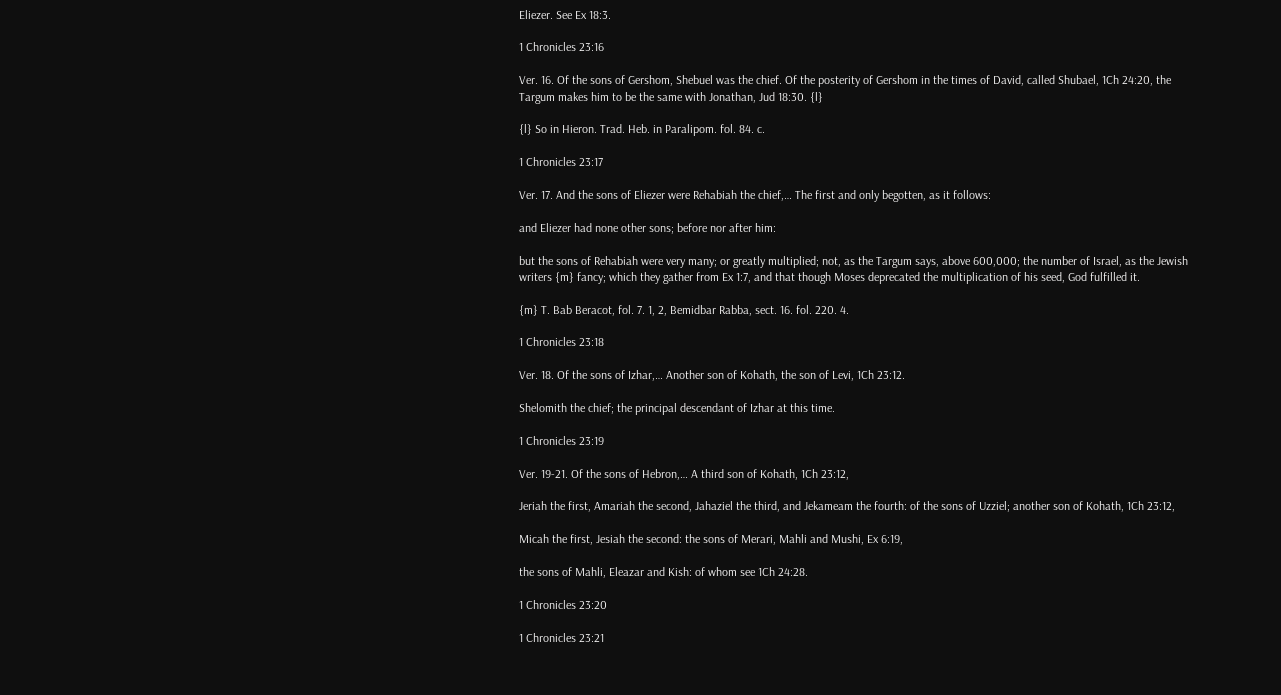Eliezer. See Ex 18:3.

1 Chronicles 23:16

Ver. 16. Of the sons of Gershom, Shebuel was the chief. Of the posterity of Gershom in the times of David, called Shubael, 1Ch 24:20, the Targum makes him to be the same with Jonathan, Jud 18:30. {l}

{l} So in Hieron. Trad. Heb. in Paralipom. fol. 84. c.

1 Chronicles 23:17

Ver. 17. And the sons of Eliezer were Rehabiah the chief,… The first and only begotten, as it follows:

and Eliezer had none other sons; before nor after him:

but the sons of Rehabiah were very many; or greatly multiplied; not, as the Targum says, above 600,000; the number of Israel, as the Jewish writers {m} fancy; which they gather from Ex 1:7, and that though Moses deprecated the multiplication of his seed, God fulfilled it.

{m} T. Bab Beracot, fol. 7. 1, 2, Bemidbar Rabba, sect. 16. fol. 220. 4.

1 Chronicles 23:18

Ver. 18. Of the sons of Izhar,… Another son of Kohath, the son of Levi, 1Ch 23:12.

Shelomith the chief; the principal descendant of Izhar at this time.

1 Chronicles 23:19

Ver. 19-21. Of the sons of Hebron,… A third son of Kohath, 1Ch 23:12,

Jeriah the first, Amariah the second, Jahaziel the third, and Jekameam the fourth: of the sons of Uzziel; another son of Kohath, 1Ch 23:12,

Micah the first, Jesiah the second: the sons of Merari, Mahli and Mushi, Ex 6:19,

the sons of Mahli, Eleazar and Kish: of whom see 1Ch 24:28.

1 Chronicles 23:20

1 Chronicles 23:21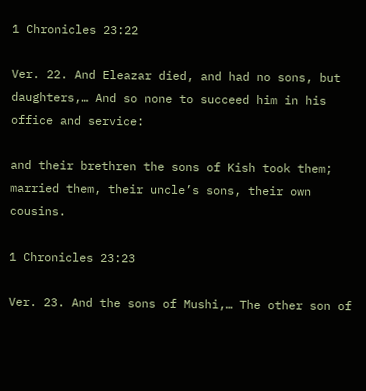1 Chronicles 23:22

Ver. 22. And Eleazar died, and had no sons, but daughters,… And so none to succeed him in his office and service:

and their brethren the sons of Kish took them; married them, their uncle’s sons, their own cousins.

1 Chronicles 23:23

Ver. 23. And the sons of Mushi,… The other son of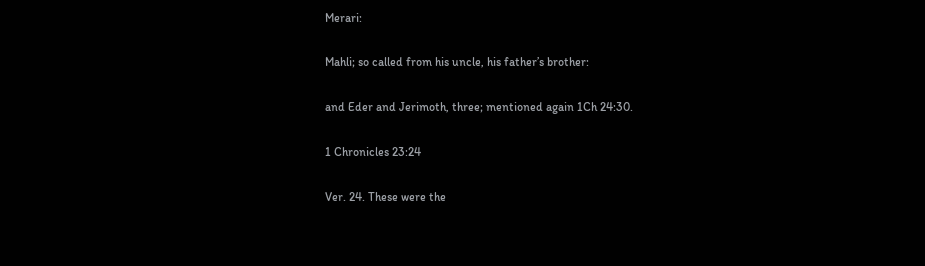Merari:

Mahli; so called from his uncle, his father’s brother:

and Eder and Jerimoth, three; mentioned again 1Ch 24:30.

1 Chronicles 23:24

Ver. 24. These were the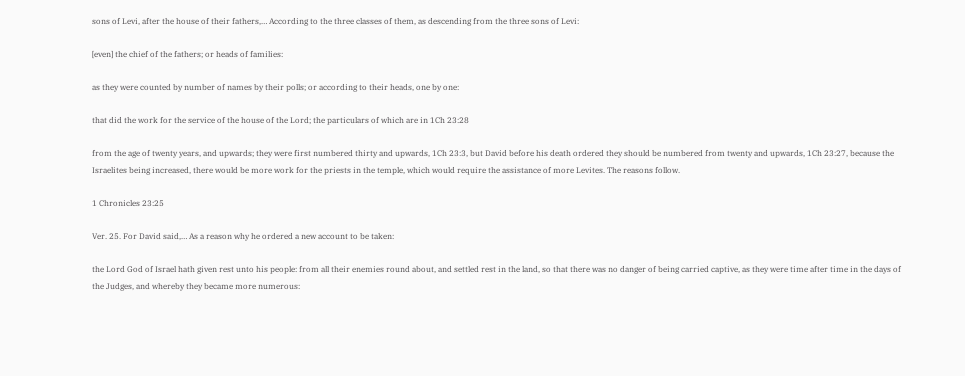sons of Levi, after the house of their fathers,… According to the three classes of them, as descending from the three sons of Levi:

[even] the chief of the fathers; or heads of families:

as they were counted by number of names by their polls; or according to their heads, one by one:

that did the work for the service of the house of the Lord; the particulars of which are in 1Ch 23:28

from the age of twenty years, and upwards; they were first numbered thirty and upwards, 1Ch 23:3, but David before his death ordered they should be numbered from twenty and upwards, 1Ch 23:27, because the Israelites being increased, there would be more work for the priests in the temple, which would require the assistance of more Levites. The reasons follow.

1 Chronicles 23:25

Ver. 25. For David said,… As a reason why he ordered a new account to be taken:

the Lord God of Israel hath given rest unto his people: from all their enemies round about, and settled rest in the land, so that there was no danger of being carried captive, as they were time after time in the days of the Judges, and whereby they became more numerous: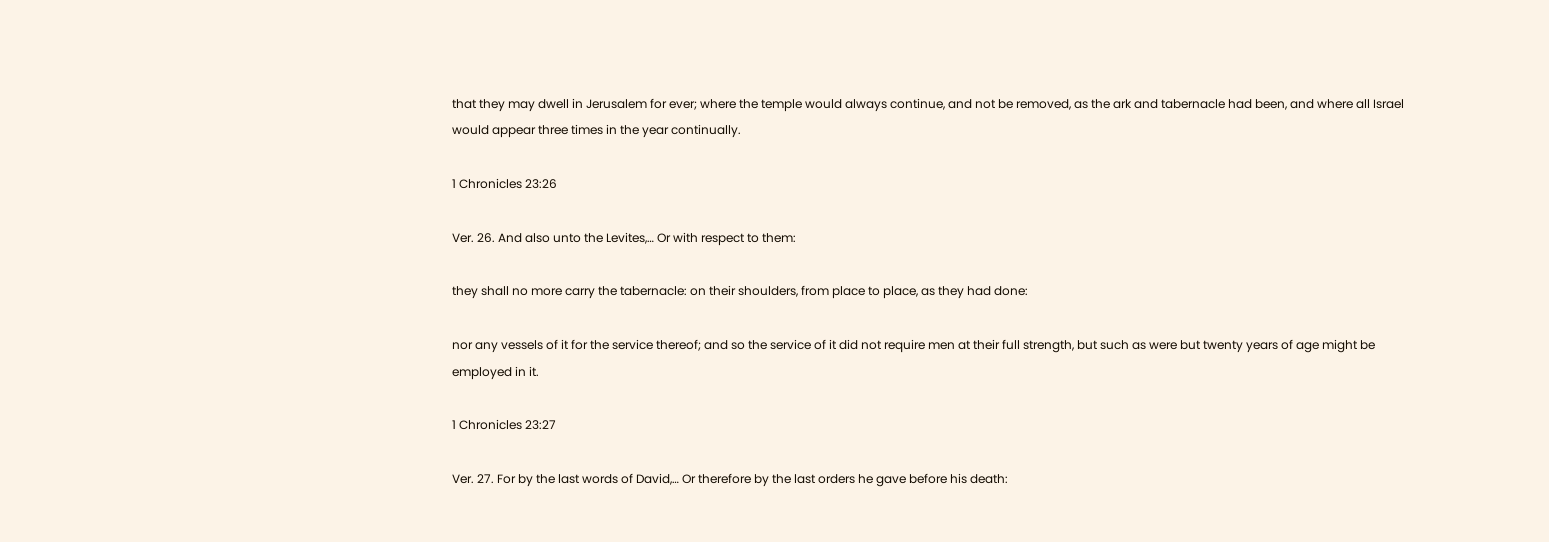that they may dwell in Jerusalem for ever; where the temple would always continue, and not be removed, as the ark and tabernacle had been, and where all Israel would appear three times in the year continually.

1 Chronicles 23:26

Ver. 26. And also unto the Levites,… Or with respect to them:

they shall no more carry the tabernacle: on their shoulders, from place to place, as they had done:

nor any vessels of it for the service thereof; and so the service of it did not require men at their full strength, but such as were but twenty years of age might be employed in it.

1 Chronicles 23:27

Ver. 27. For by the last words of David,… Or therefore by the last orders he gave before his death: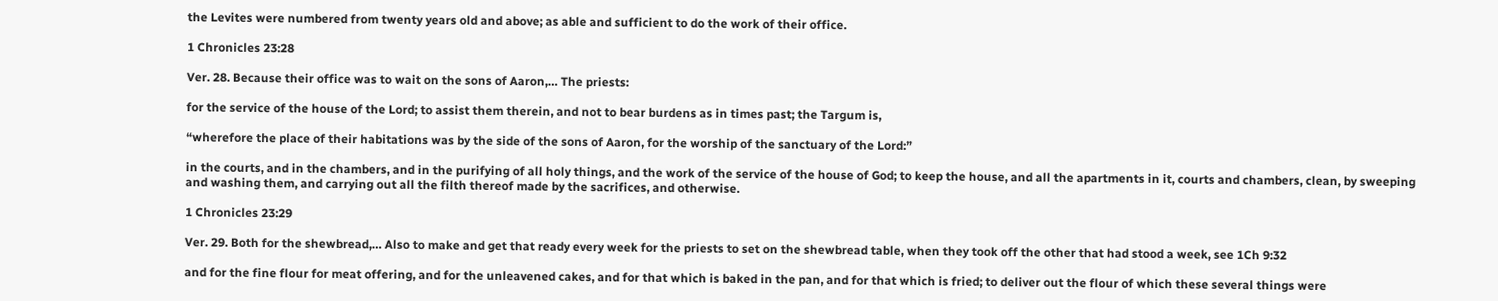the Levites were numbered from twenty years old and above; as able and sufficient to do the work of their office.

1 Chronicles 23:28

Ver. 28. Because their office was to wait on the sons of Aaron,… The priests:

for the service of the house of the Lord; to assist them therein, and not to bear burdens as in times past; the Targum is,

“wherefore the place of their habitations was by the side of the sons of Aaron, for the worship of the sanctuary of the Lord:”

in the courts, and in the chambers, and in the purifying of all holy things, and the work of the service of the house of God; to keep the house, and all the apartments in it, courts and chambers, clean, by sweeping and washing them, and carrying out all the filth thereof made by the sacrifices, and otherwise.

1 Chronicles 23:29

Ver. 29. Both for the shewbread,… Also to make and get that ready every week for the priests to set on the shewbread table, when they took off the other that had stood a week, see 1Ch 9:32

and for the fine flour for meat offering, and for the unleavened cakes, and for that which is baked in the pan, and for that which is fried; to deliver out the flour of which these several things were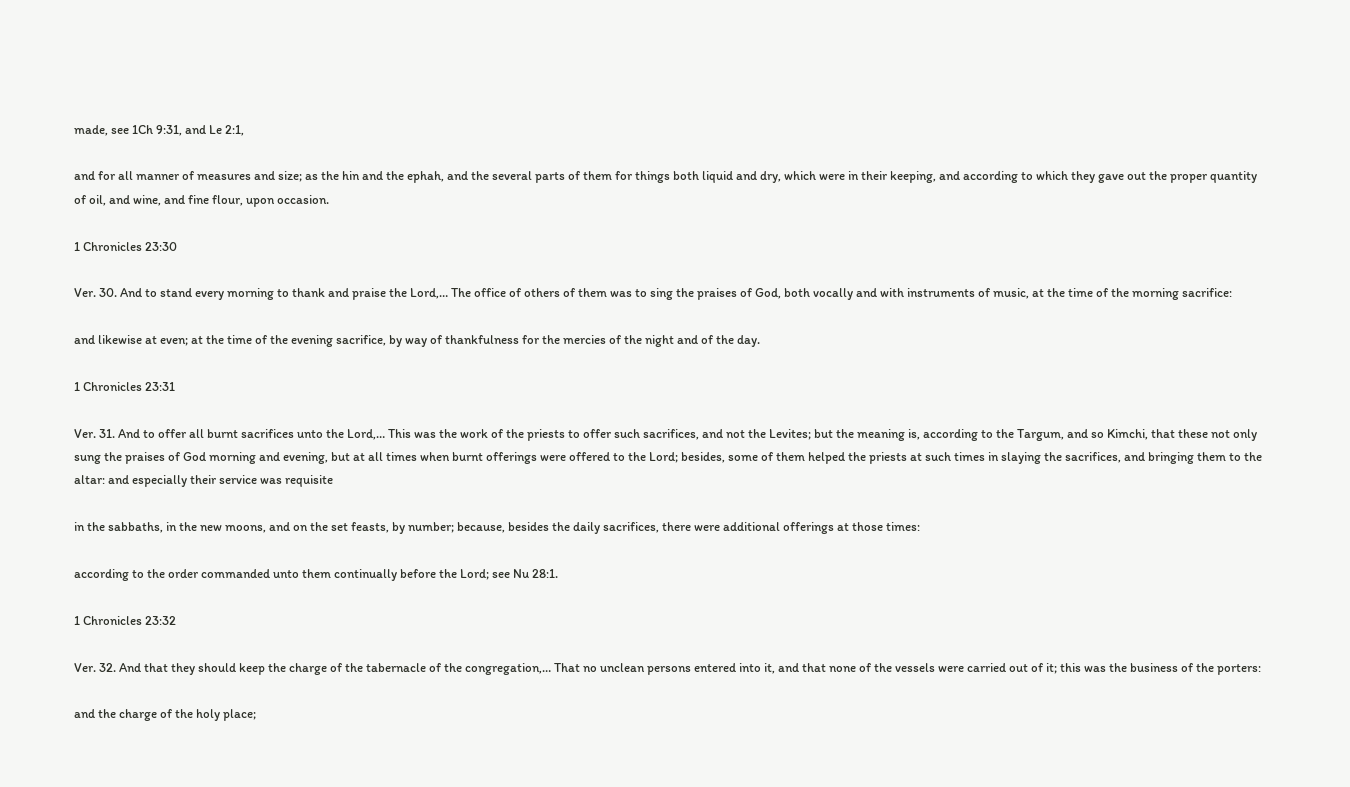made, see 1Ch 9:31, and Le 2:1,

and for all manner of measures and size; as the hin and the ephah, and the several parts of them for things both liquid and dry, which were in their keeping, and according to which they gave out the proper quantity of oil, and wine, and fine flour, upon occasion.

1 Chronicles 23:30

Ver. 30. And to stand every morning to thank and praise the Lord,… The office of others of them was to sing the praises of God, both vocally and with instruments of music, at the time of the morning sacrifice:

and likewise at even; at the time of the evening sacrifice, by way of thankfulness for the mercies of the night and of the day.

1 Chronicles 23:31

Ver. 31. And to offer all burnt sacrifices unto the Lord,… This was the work of the priests to offer such sacrifices, and not the Levites; but the meaning is, according to the Targum, and so Kimchi, that these not only sung the praises of God morning and evening, but at all times when burnt offerings were offered to the Lord; besides, some of them helped the priests at such times in slaying the sacrifices, and bringing them to the altar: and especially their service was requisite

in the sabbaths, in the new moons, and on the set feasts, by number; because, besides the daily sacrifices, there were additional offerings at those times:

according to the order commanded unto them continually before the Lord; see Nu 28:1.

1 Chronicles 23:32

Ver. 32. And that they should keep the charge of the tabernacle of the congregation,… That no unclean persons entered into it, and that none of the vessels were carried out of it; this was the business of the porters:

and the charge of the holy place;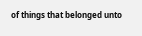of things that belonged unto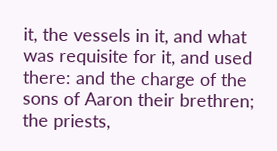it, the vessels in it, and what was requisite for it, and used there: and the charge of the sons of Aaron their brethren; the priests,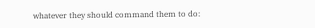whatever they should command them to do: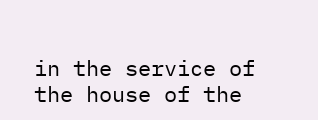in the service of the house of the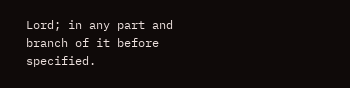Lord; in any part and branch of it before specified.